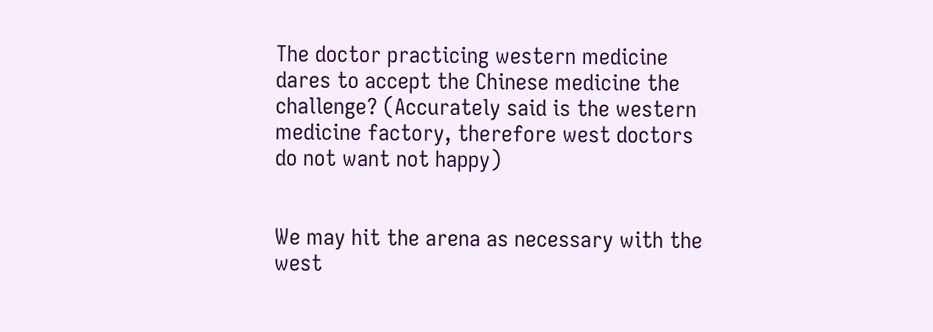The doctor practicing western medicine dares to accept the Chinese medicine the challenge? (Accurately said is the western medicine factory, therefore west doctors do not want not happy)


We may hit the arena as necessary with the west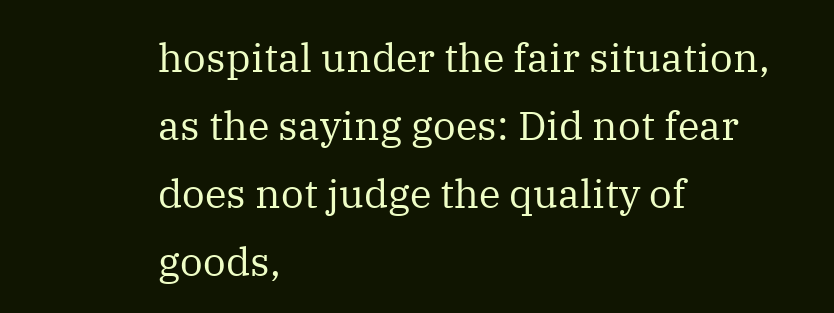hospital under the fair situation, as the saying goes: Did not fear does not judge the quality of goods,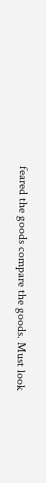feared the goods compare the goods. Must look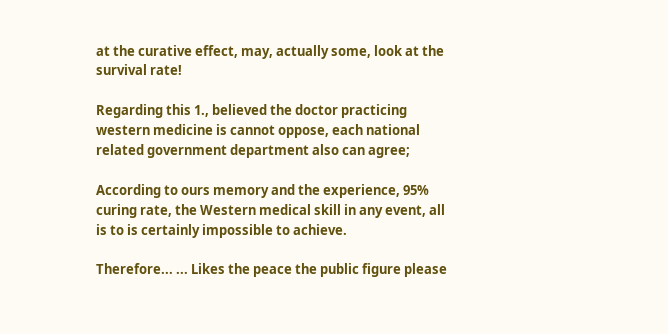at the curative effect, may, actually some, look at the survival rate!

Regarding this 1., believed the doctor practicing western medicine is cannot oppose, each national related government department also can agree;

According to ours memory and the experience, 95% curing rate, the Western medical skill in any event, all is to is certainly impossible to achieve.

Therefore... ... Likes the peace the public figure please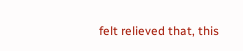felt relieved that, this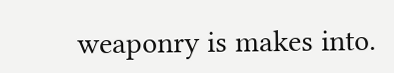weaponry is makes into.